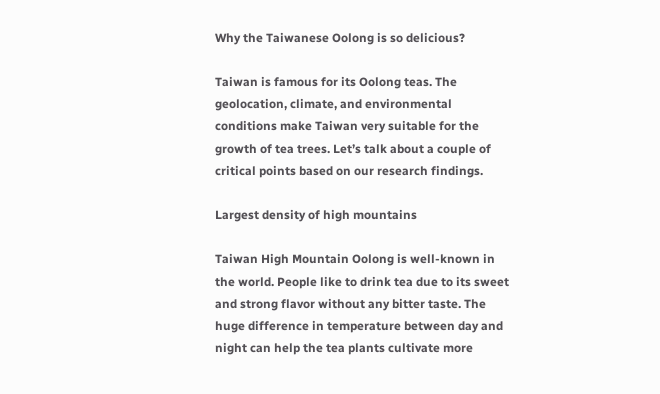Why the Taiwanese Oolong is so delicious?

Taiwan is famous for its Oolong teas. The geolocation, climate, and environmental conditions make Taiwan very suitable for the growth of tea trees. Let’s talk about a couple of critical points based on our research findings.

Largest density of high mountains

Taiwan High Mountain Oolong is well-known in the world. People like to drink tea due to its sweet and strong flavor without any bitter taste. The huge difference in temperature between day and night can help the tea plants cultivate more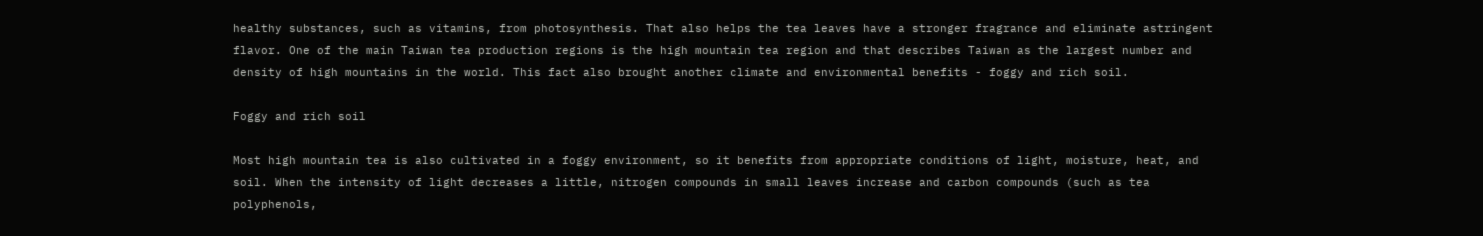healthy substances, such as vitamins, from photosynthesis. That also helps the tea leaves have a stronger fragrance and eliminate astringent flavor. One of the main Taiwan tea production regions is the high mountain tea region and that describes Taiwan as the largest number and density of high mountains in the world. This fact also brought another climate and environmental benefits - foggy and rich soil.

Foggy and rich soil

Most high mountain tea is also cultivated in a foggy environment, so it benefits from appropriate conditions of light, moisture, heat, and soil. When the intensity of light decreases a little, nitrogen compounds in small leaves increase and carbon compounds (such as tea polyphenols,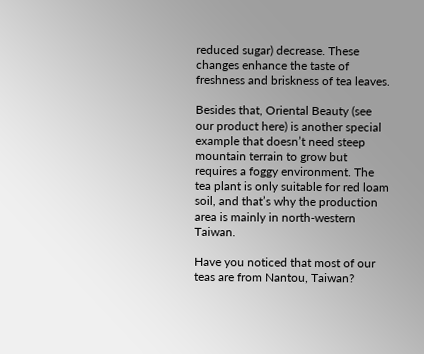reduced sugar) decrease. These changes enhance the taste of freshness and briskness of tea leaves.

Besides that, Oriental Beauty (see our product here) is another special example that doesn’t need steep mountain terrain to grow but requires a foggy environment. The tea plant is only suitable for red loam soil, and that’s why the production area is mainly in north-western Taiwan.

Have you noticed that most of our teas are from Nantou, Taiwan?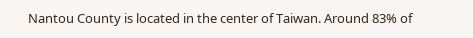Nantou County is located in the center of Taiwan. Around 83% of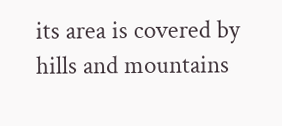its area is covered by hills and mountains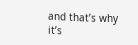and that’s why it’s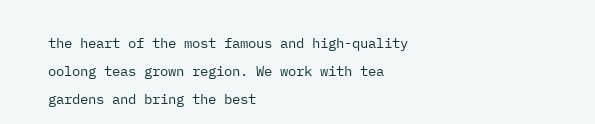the heart of the most famous and high-quality oolong teas grown region. We work with tea gardens and bring the best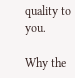quality to you.

Why the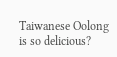Taiwanese Oolong is so delicious?